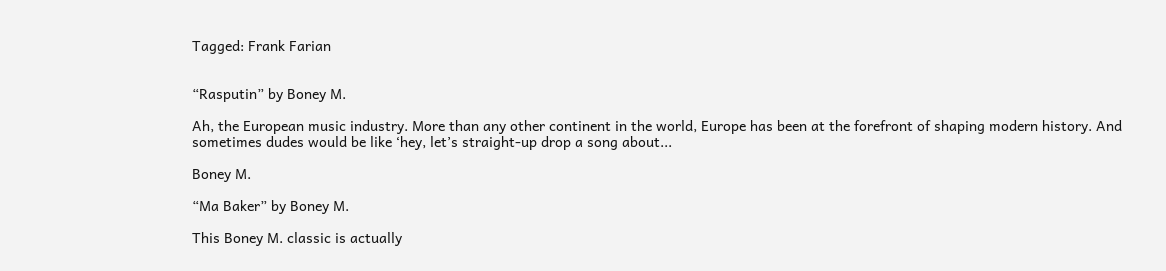Tagged: Frank Farian


“Rasputin” by Boney M.

Ah, the European music industry. More than any other continent in the world, Europe has been at the forefront of shaping modern history. And sometimes dudes would be like ‘hey, let’s straight-up drop a song about...

Boney M.

“Ma Baker” by Boney M.

This Boney M. classic is actually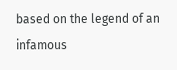based on the legend of an infamous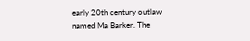early 20th century outlaw named Ma Barker. The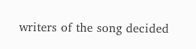writers of the song decided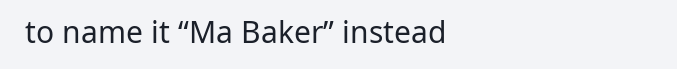to name it “Ma Baker” instead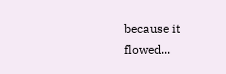because it flowed...